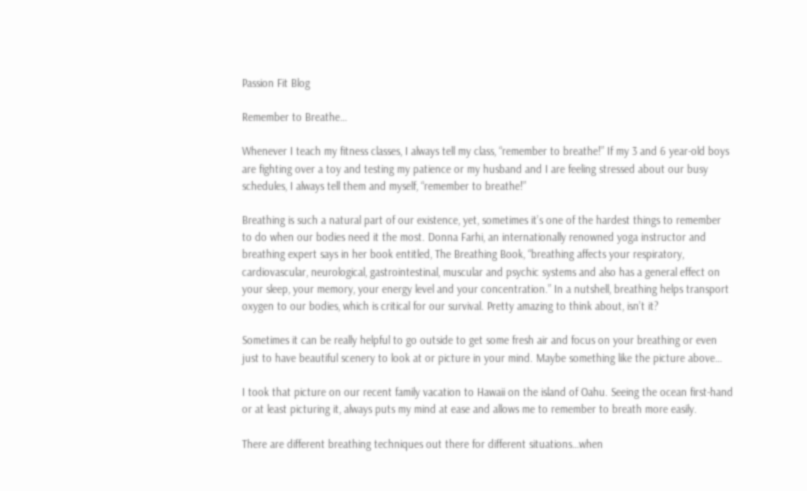Passion Fit Blog

Remember to Breathe…

Whenever I teach my fitness classes, I always tell my class, “remember to breathe!” If my 3 and 6 year-old boys are fighting over a toy and testing my patience or my husband and I are feeling stressed about our busy schedules, I always tell them and myself, “remember to breathe!”

Breathing is such a natural part of our existence, yet, sometimes it’s one of the hardest things to remember to do when our bodies need it the most. Donna Farhi, an internationally renowned yoga instructor and breathing expert says in her book entitled, The Breathing Book, “breathing affects your respiratory, cardiovascular, neurological, gastrointestinal, muscular and psychic systems and also has a general effect on your sleep, your memory, your energy level and your concentration.” In a nutshell, breathing helps transport oxygen to our bodies, which is critical for our survival. Pretty amazing to think about, isn’t it?

Sometimes it can be really helpful to go outside to get some fresh air and focus on your breathing or even just to have beautiful scenery to look at or picture in your mind. Maybe something like the picture above…

I took that picture on our recent family vacation to Hawaii on the island of Oahu. Seeing the ocean first-hand or at least picturing it, always puts my mind at ease and allows me to remember to breath more easily.

There are different breathing techniques out there for different situations…when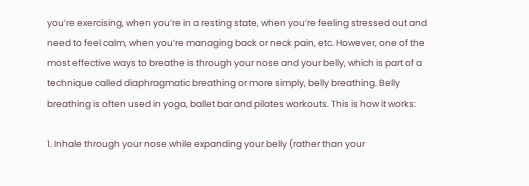you’re exercising, when you’re in a resting state, when you’re feeling stressed out and need to feel calm, when you’re managing back or neck pain, etc. However, one of the most effective ways to breathe is through your nose and your belly, which is part of a technique called diaphragmatic breathing or more simply, belly breathing. Belly breathing is often used in yoga, ballet bar and pilates workouts. This is how it works:

1. Inhale through your nose while expanding your belly (rather than your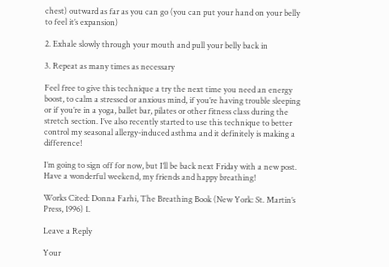chest) outward as far as you can go (you can put your hand on your belly to feel it’s expansion)

2. Exhale slowly through your mouth and pull your belly back in

3. Repeat as many times as necessary

Feel free to give this technique a try the next time you need an energy boost, to calm a stressed or anxious mind, if you’re having trouble sleeping or if you’re in a yoga, ballet bar, pilates or other fitness class during the stretch section. I’ve also recently started to use this technique to better control my seasonal allergy-induced asthma and it definitely is making a difference!

I’m going to sign off for now, but I’ll be back next Friday with a new post. Have a wonderful weekend, my friends and happy breathing!

Works Cited: Donna Farhi, The Breathing Book (New York: St. Martin’s Press, 1996) 1.

Leave a Reply

Your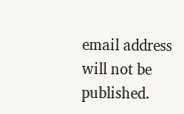email address will not be published.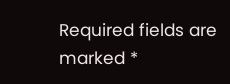Required fields are marked *